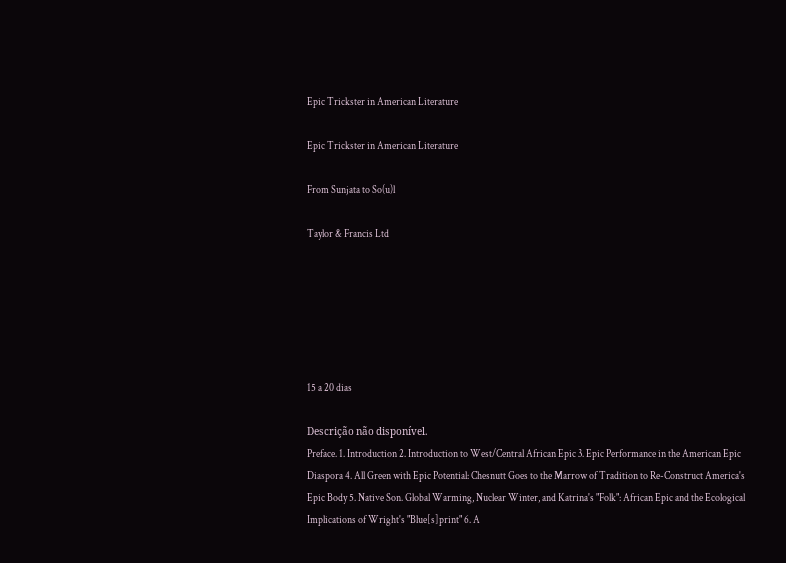Epic Trickster in American Literature

Epic Trickster in American Literature

From Sunjata to So(u)l

Taylor & Francis Ltd






15 a 20 dias

Descrição não disponível.
Preface. 1. Introduction 2. Introduction to West/Central African Epic 3. Epic Performance in the American Epic Diaspora 4. All Green with Epic Potential: Chesnutt Goes to the Marrow of Tradition to Re-Construct America's Epic Body 5. Native Son. Global Warming, Nuclear Winter, and Katrina's "Folk": African Epic and the Ecological Implications of Wright's "Blue[s]print" 6. A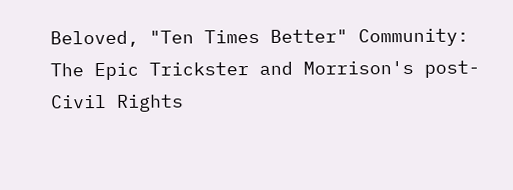Beloved, "Ten Times Better" Community: The Epic Trickster and Morrison's post-Civil Rights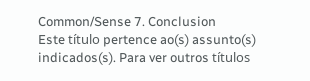Common/Sense 7. Conclusion
Este título pertence ao(s) assunto(s) indicados(s). Para ver outros títulos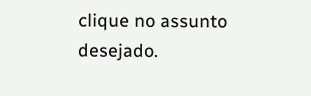clique no assunto desejado.